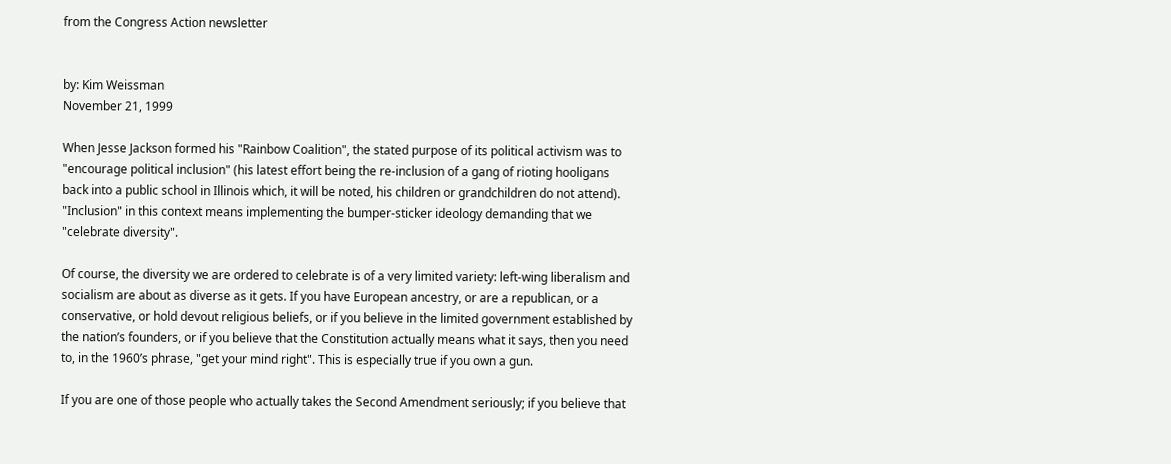from the Congress Action newsletter


by: Kim Weissman
November 21, 1999

When Jesse Jackson formed his "Rainbow Coalition", the stated purpose of its political activism was to "encourage political inclusion" (his latest effort being the re-inclusion of a gang of rioting hooligans back into a public school in Illinois which, it will be noted, his children or grandchildren do not attend). "Inclusion" in this context means implementing the bumper-sticker ideology demanding that we "celebrate diversity".

Of course, the diversity we are ordered to celebrate is of a very limited variety: left-wing liberalism and socialism are about as diverse as it gets. If you have European ancestry, or are a republican, or a conservative, or hold devout religious beliefs, or if you believe in the limited government established by the nation’s founders, or if you believe that the Constitution actually means what it says, then you need to, in the 1960’s phrase, "get your mind right". This is especially true if you own a gun.

If you are one of those people who actually takes the Second Amendment seriously; if you believe that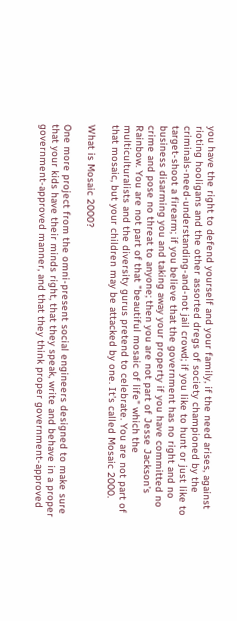you have the right to defend yourself and your family, if the need arises, against rioting hooligans and the other assorted dregs of society championed by the criminals-need-understanding-and-not jail crowd; if you like to hunt or just like to target-shoot a firearm; if you believe that the government has no right and no business disarming you and taking away your property if you have committed no crime and pose no threat to anyone; then you are not part of Jesse Jackson’s Rainbow. You are not part of that "beautiful mosaic of life" which the multiculturalists and the diversity gurus pretend to celebrate. You are not part of that mosaic, but your children may be attacked by one. It’s called Mosaic 2000.

What is Mosaic 2000?

One more project from the omni-present social engineers designed to make sure that your kids have their minds right, that they speak, write and behave in a proper government-approved manner, and that they think proper government-approved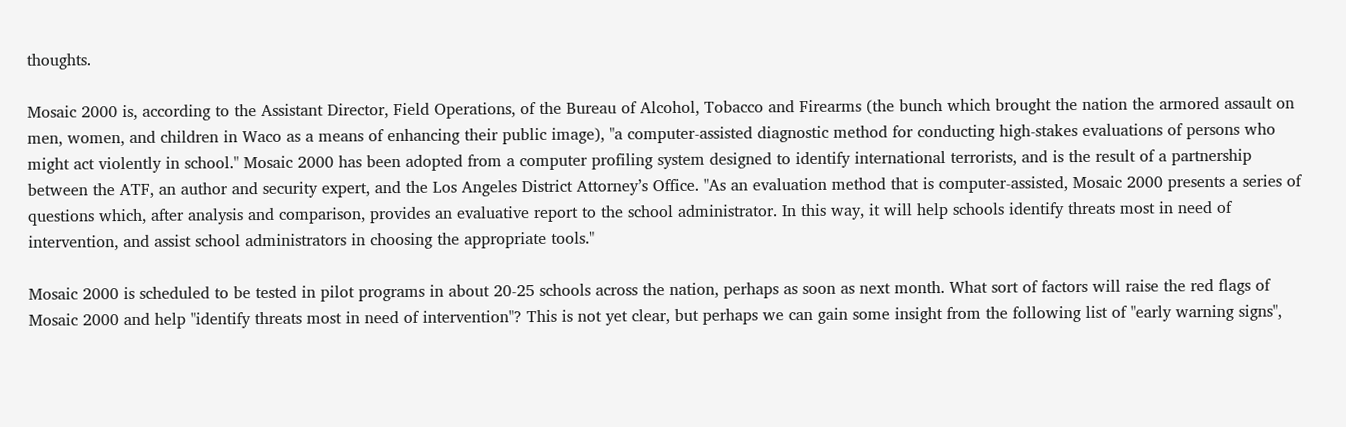thoughts.

Mosaic 2000 is, according to the Assistant Director, Field Operations, of the Bureau of Alcohol, Tobacco and Firearms (the bunch which brought the nation the armored assault on men, women, and children in Waco as a means of enhancing their public image), "a computer-assisted diagnostic method for conducting high-stakes evaluations of persons who might act violently in school." Mosaic 2000 has been adopted from a computer profiling system designed to identify international terrorists, and is the result of a partnership between the ATF, an author and security expert, and the Los Angeles District Attorney’s Office. "As an evaluation method that is computer-assisted, Mosaic 2000 presents a series of questions which, after analysis and comparison, provides an evaluative report to the school administrator. In this way, it will help schools identify threats most in need of intervention, and assist school administrators in choosing the appropriate tools."

Mosaic 2000 is scheduled to be tested in pilot programs in about 20-25 schools across the nation, perhaps as soon as next month. What sort of factors will raise the red flags of Mosaic 2000 and help "identify threats most in need of intervention"? This is not yet clear, but perhaps we can gain some insight from the following list of "early warning signs",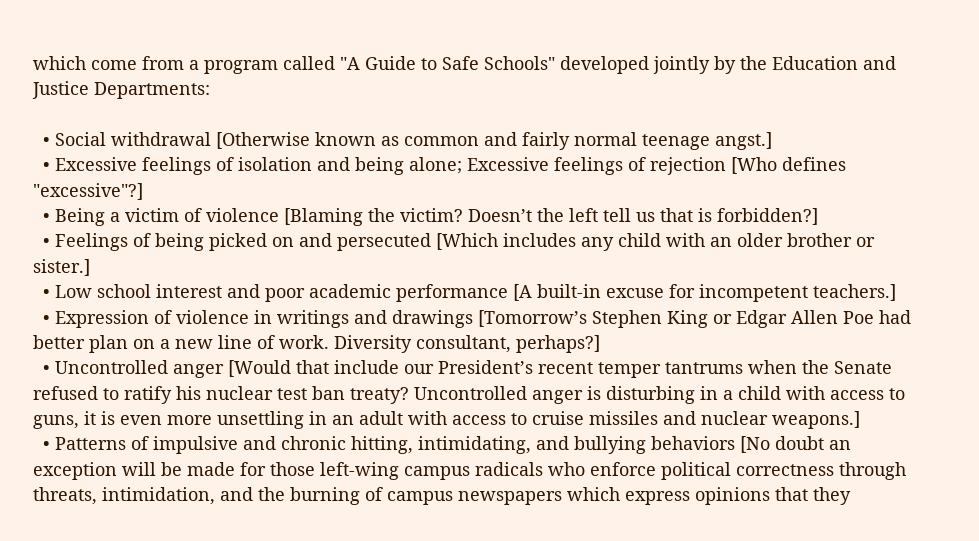which come from a program called "A Guide to Safe Schools" developed jointly by the Education and Justice Departments:

  • Social withdrawal [Otherwise known as common and fairly normal teenage angst.]
  • Excessive feelings of isolation and being alone; Excessive feelings of rejection [Who defines "excessive"?]
  • Being a victim of violence [Blaming the victim? Doesn’t the left tell us that is forbidden?]
  • Feelings of being picked on and persecuted [Which includes any child with an older brother or sister.]
  • Low school interest and poor academic performance [A built-in excuse for incompetent teachers.]
  • Expression of violence in writings and drawings [Tomorrow’s Stephen King or Edgar Allen Poe had better plan on a new line of work. Diversity consultant, perhaps?]
  • Uncontrolled anger [Would that include our President’s recent temper tantrums when the Senate refused to ratify his nuclear test ban treaty? Uncontrolled anger is disturbing in a child with access to guns, it is even more unsettling in an adult with access to cruise missiles and nuclear weapons.]
  • Patterns of impulsive and chronic hitting, intimidating, and bullying behaviors [No doubt an exception will be made for those left-wing campus radicals who enforce political correctness through threats, intimidation, and the burning of campus newspapers which express opinions that they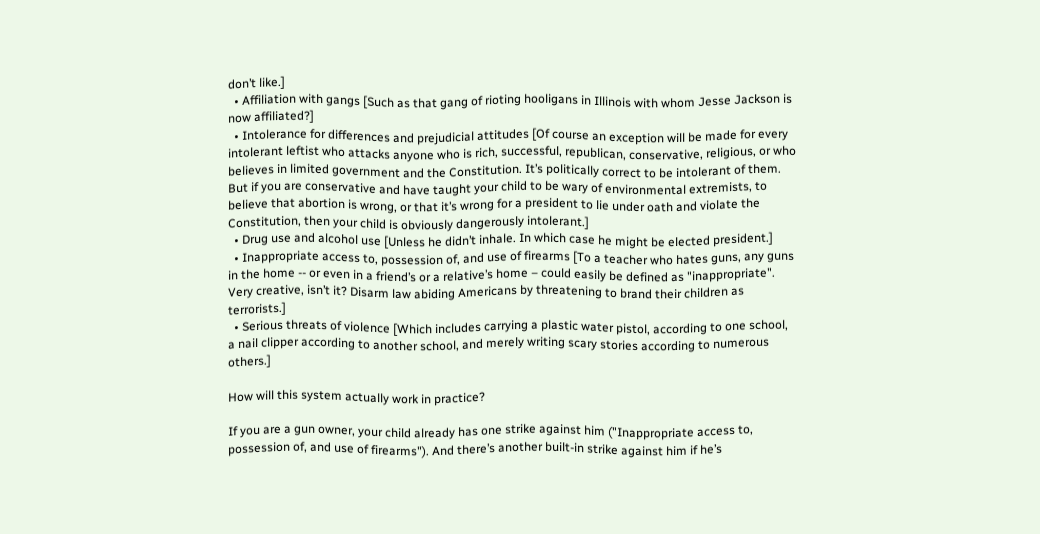don’t like.]
  • Affiliation with gangs [Such as that gang of rioting hooligans in Illinois with whom Jesse Jackson is now affiliated?]
  • Intolerance for differences and prejudicial attitudes [Of course an exception will be made for every intolerant leftist who attacks anyone who is rich, successful, republican, conservative, religious, or who believes in limited government and the Constitution. It’s politically correct to be intolerant of them. But if you are conservative and have taught your child to be wary of environmental extremists, to believe that abortion is wrong, or that it’s wrong for a president to lie under oath and violate the Constitution, then your child is obviously dangerously intolerant.]
  • Drug use and alcohol use [Unless he didn’t inhale. In which case he might be elected president.]
  • Inappropriate access to, possession of, and use of firearms [To a teacher who hates guns, any guns in the home -- or even in a friend’s or a relative’s home – could easily be defined as "inappropriate". Very creative, isn’t it? Disarm law abiding Americans by threatening to brand their children as terrorists.]
  • Serious threats of violence [Which includes carrying a plastic water pistol, according to one school, a nail clipper according to another school, and merely writing scary stories according to numerous others.]

How will this system actually work in practice?

If you are a gun owner, your child already has one strike against him ("Inappropriate access to, possession of, and use of firearms"). And there’s another built-in strike against him if he’s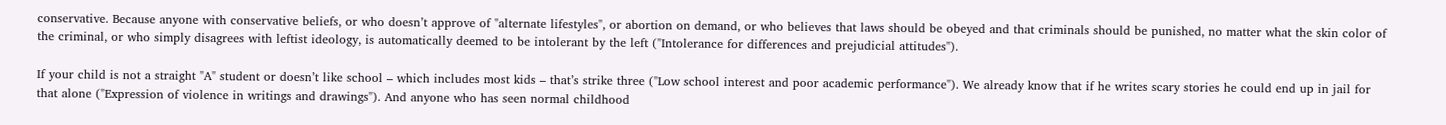conservative. Because anyone with conservative beliefs, or who doesn’t approve of "alternate lifestyles", or abortion on demand, or who believes that laws should be obeyed and that criminals should be punished, no matter what the skin color of the criminal, or who simply disagrees with leftist ideology, is automatically deemed to be intolerant by the left ("Intolerance for differences and prejudicial attitudes").

If your child is not a straight "A" student or doesn’t like school – which includes most kids – that’s strike three ("Low school interest and poor academic performance"). We already know that if he writes scary stories he could end up in jail for that alone ("Expression of violence in writings and drawings"). And anyone who has seen normal childhood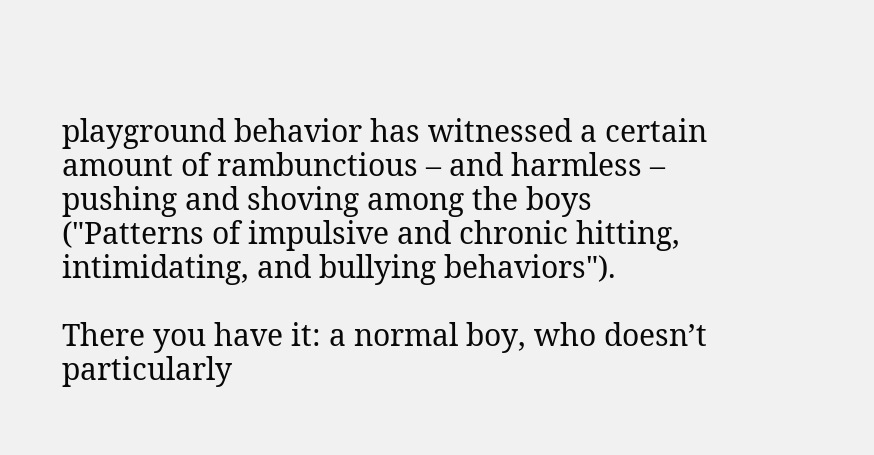playground behavior has witnessed a certain amount of rambunctious – and harmless – pushing and shoving among the boys ("Patterns of impulsive and chronic hitting, intimidating, and bullying behaviors").

There you have it: a normal boy, who doesn’t particularly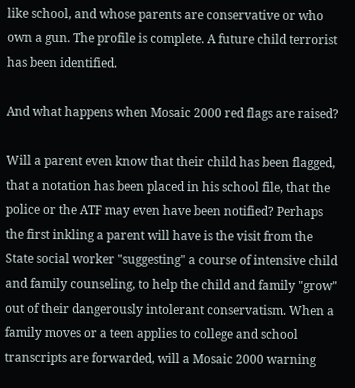like school, and whose parents are conservative or who own a gun. The profile is complete. A future child terrorist has been identified.

And what happens when Mosaic 2000 red flags are raised?

Will a parent even know that their child has been flagged, that a notation has been placed in his school file, that the police or the ATF may even have been notified? Perhaps the first inkling a parent will have is the visit from the State social worker "suggesting" a course of intensive child and family counseling, to help the child and family "grow" out of their dangerously intolerant conservatism. When a family moves or a teen applies to college and school transcripts are forwarded, will a Mosaic 2000 warning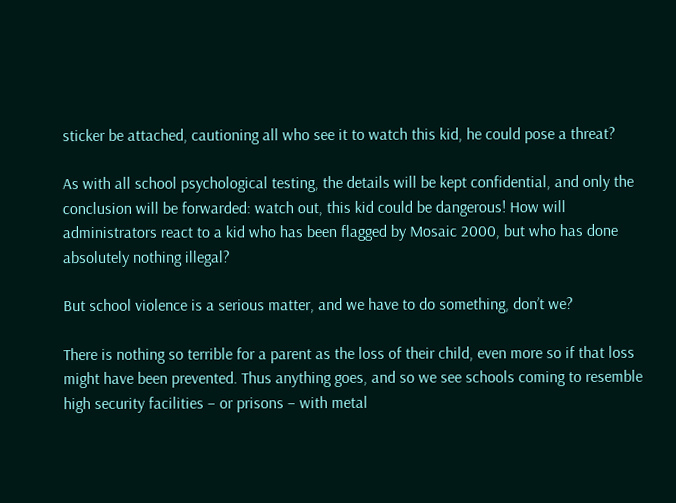sticker be attached, cautioning all who see it to watch this kid, he could pose a threat?

As with all school psychological testing, the details will be kept confidential, and only the conclusion will be forwarded: watch out, this kid could be dangerous! How will administrators react to a kid who has been flagged by Mosaic 2000, but who has done absolutely nothing illegal?

But school violence is a serious matter, and we have to do something, don’t we?

There is nothing so terrible for a parent as the loss of their child, even more so if that loss might have been prevented. Thus anything goes, and so we see schools coming to resemble high security facilities – or prisons – with metal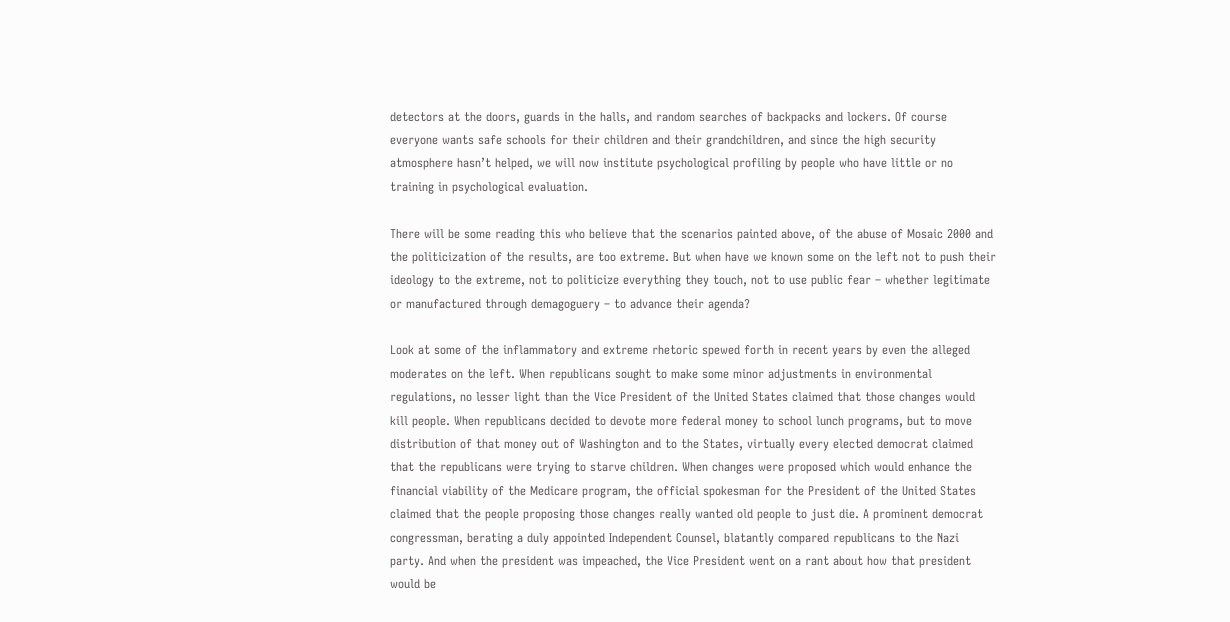detectors at the doors, guards in the halls, and random searches of backpacks and lockers. Of course everyone wants safe schools for their children and their grandchildren, and since the high security atmosphere hasn’t helped, we will now institute psychological profiling by people who have little or no training in psychological evaluation.

There will be some reading this who believe that the scenarios painted above, of the abuse of Mosaic 2000 and the politicization of the results, are too extreme. But when have we known some on the left not to push their ideology to the extreme, not to politicize everything they touch, not to use public fear – whether legitimate or manufactured through demagoguery – to advance their agenda?

Look at some of the inflammatory and extreme rhetoric spewed forth in recent years by even the alleged moderates on the left. When republicans sought to make some minor adjustments in environmental regulations, no lesser light than the Vice President of the United States claimed that those changes would kill people. When republicans decided to devote more federal money to school lunch programs, but to move distribution of that money out of Washington and to the States, virtually every elected democrat claimed that the republicans were trying to starve children. When changes were proposed which would enhance the financial viability of the Medicare program, the official spokesman for the President of the United States claimed that the people proposing those changes really wanted old people to just die. A prominent democrat congressman, berating a duly appointed Independent Counsel, blatantly compared republicans to the Nazi party. And when the president was impeached, the Vice President went on a rant about how that president would be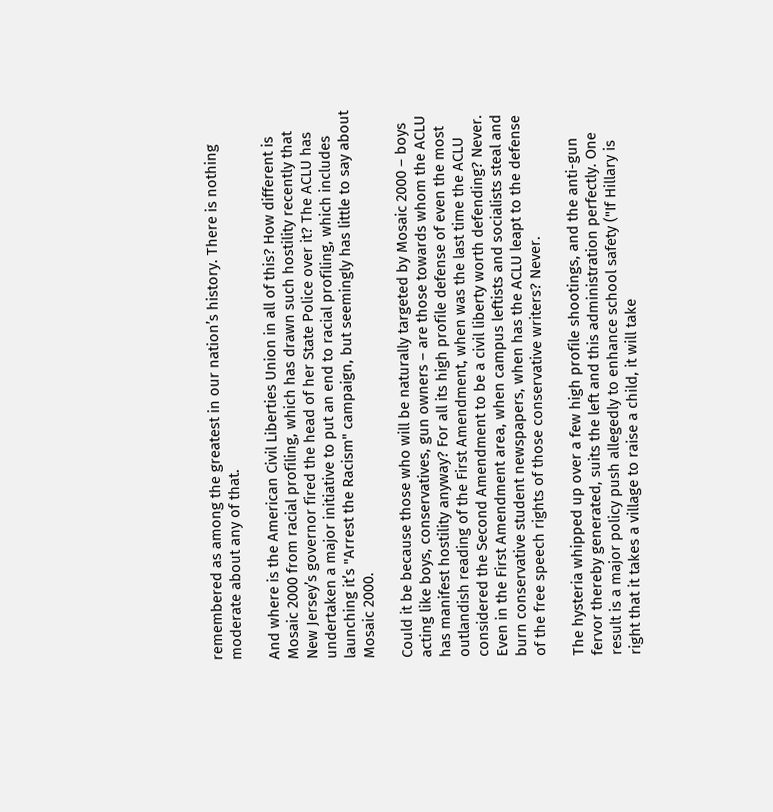remembered as among the greatest in our nation’s history. There is nothing moderate about any of that.

And where is the American Civil Liberties Union in all of this? How different is Mosaic 2000 from racial profiling, which has drawn such hostility recently that New Jersey’s governor fired the head of her State Police over it? The ACLU has undertaken a major initiative to put an end to racial profiling, which includes launching it’s "Arrest the Racism" campaign, but seemingly has little to say about Mosaic 2000.

Could it be because those who will be naturally targeted by Mosaic 2000 – boys acting like boys, conservatives, gun owners – are those towards whom the ACLU has manifest hostility anyway? For all its high profile defense of even the most outlandish reading of the First Amendment, when was the last time the ACLU considered the Second Amendment to be a civil liberty worth defending? Never. Even in the First Amendment area, when campus leftists and socialists steal and burn conservative student newspapers, when has the ACLU leapt to the defense of the free speech rights of those conservative writers? Never.

The hysteria whipped up over a few high profile shootings, and the anti-gun fervor thereby generated, suits the left and this administration perfectly. One result is a major policy push allegedly to enhance school safety ("If Hillary is right that it takes a village to raise a child, it will take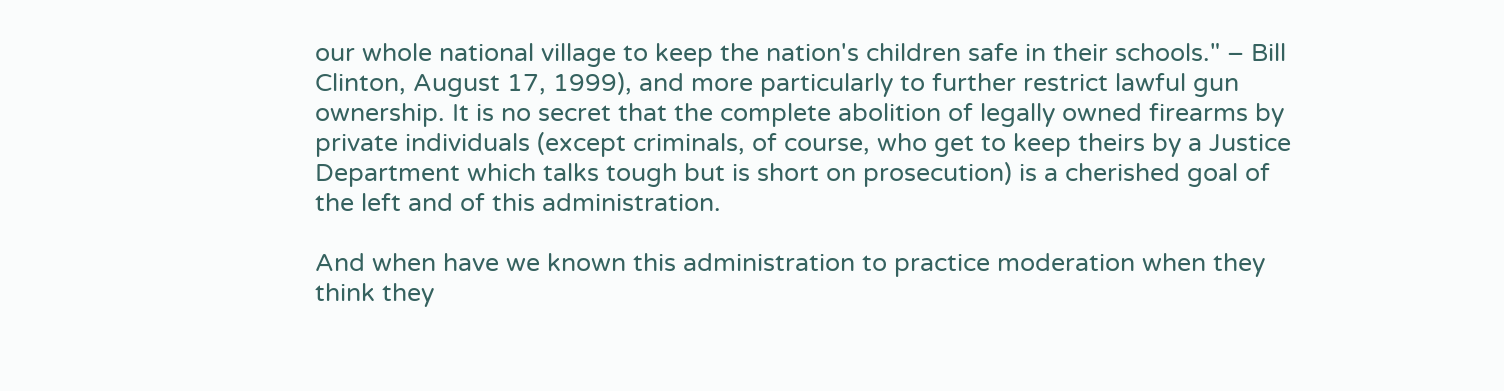our whole national village to keep the nation's children safe in their schools." – Bill Clinton, August 17, 1999), and more particularly to further restrict lawful gun ownership. It is no secret that the complete abolition of legally owned firearms by private individuals (except criminals, of course, who get to keep theirs by a Justice Department which talks tough but is short on prosecution) is a cherished goal of the left and of this administration.

And when have we known this administration to practice moderation when they think they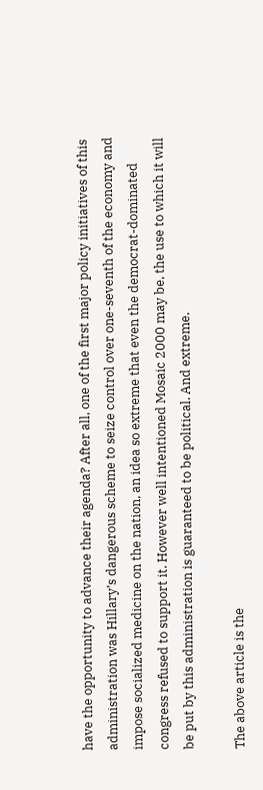have the opportunity to advance their agenda? After all, one of the first major policy initiatives of this administration was Hillary’s dangerous scheme to seize control over one-seventh of the economy and impose socialized medicine on the nation, an idea so extreme that even the democrat-dominated congress refused to support it. However well intentioned Mosaic 2000 may be, the use to which it will be put by this administration is guaranteed to be political. And extreme.

The above article is the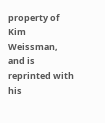property of Kim Weissman, and is reprinted with his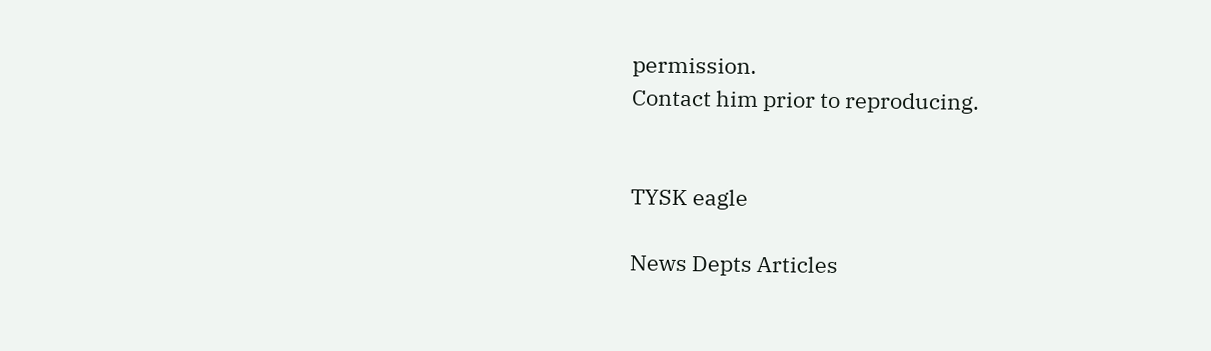permission.
Contact him prior to reproducing.


TYSK eagle

News Depts Articles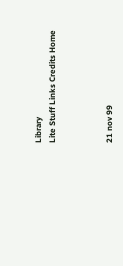Library
Lite Stuff Links Credits Home



21 nov 99